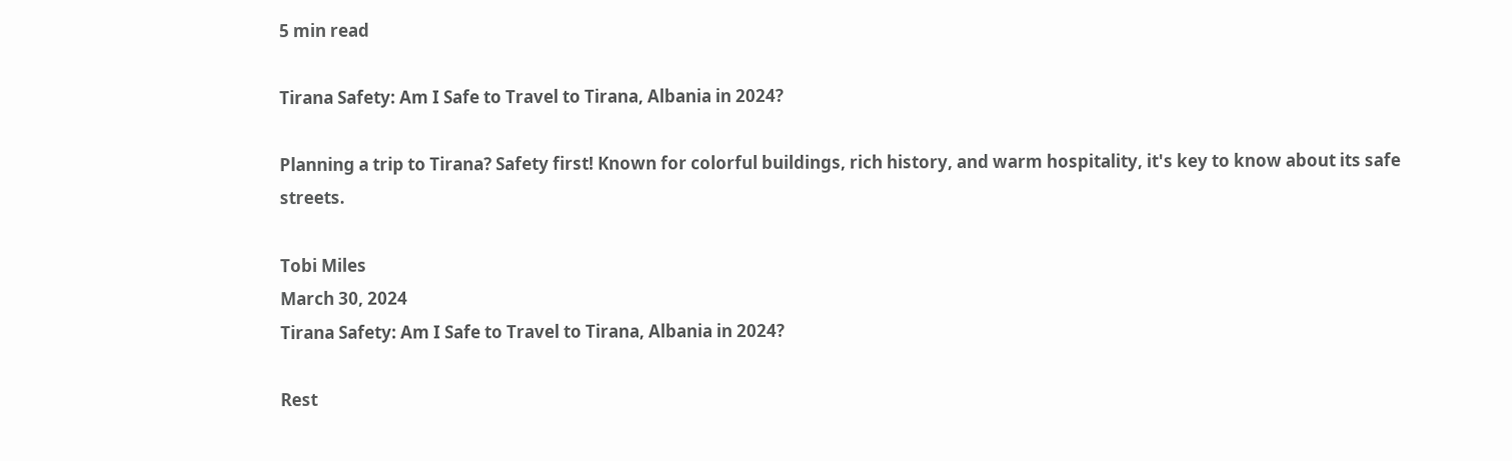5 min read

Tirana Safety: Am I Safe to Travel to Tirana, Albania in 2024?

Planning a trip to Tirana? Safety first! Known for colorful buildings, rich history, and warm hospitality, it's key to know about its safe streets.

Tobi Miles
March 30, 2024
Tirana Safety: Am I Safe to Travel to Tirana, Albania in 2024?

Rest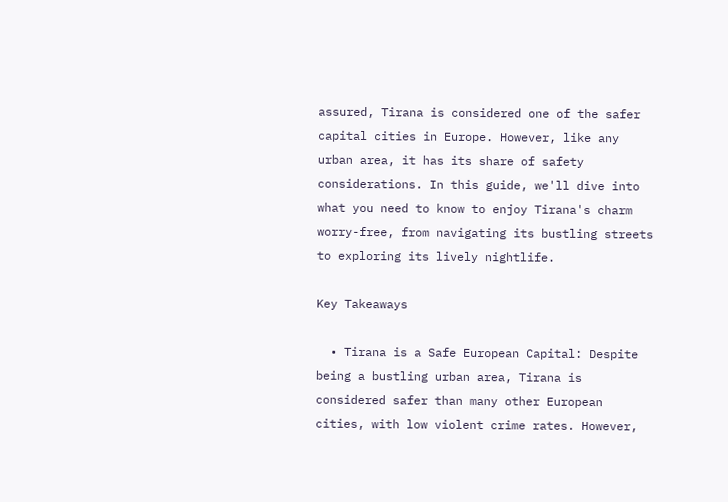assured, Tirana is considered one of the safer capital cities in Europe. However, like any urban area, it has its share of safety considerations. In this guide, we'll dive into what you need to know to enjoy Tirana's charm worry-free, from navigating its bustling streets to exploring its lively nightlife.

Key Takeaways

  • Tirana is a Safe European Capital: Despite being a bustling urban area, Tirana is considered safer than many other European cities, with low violent crime rates. However,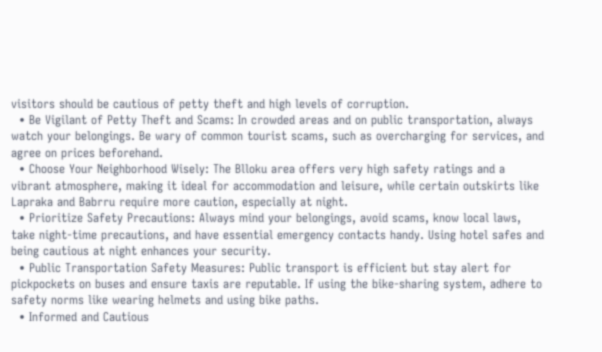visitors should be cautious of petty theft and high levels of corruption.
  • Be Vigilant of Petty Theft and Scams: In crowded areas and on public transportation, always watch your belongings. Be wary of common tourist scams, such as overcharging for services, and agree on prices beforehand.
  • Choose Your Neighborhood Wisely: The Blloku area offers very high safety ratings and a vibrant atmosphere, making it ideal for accommodation and leisure, while certain outskirts like Lapraka and Babrru require more caution, especially at night.
  • Prioritize Safety Precautions: Always mind your belongings, avoid scams, know local laws, take night-time precautions, and have essential emergency contacts handy. Using hotel safes and being cautious at night enhances your security.
  • Public Transportation Safety Measures: Public transport is efficient but stay alert for pickpockets on buses and ensure taxis are reputable. If using the bike-sharing system, adhere to safety norms like wearing helmets and using bike paths.
  • Informed and Cautious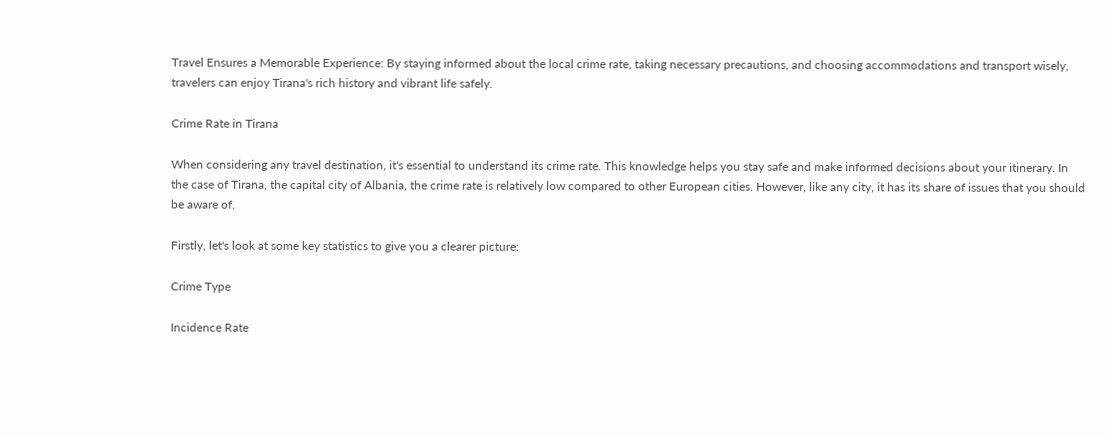Travel Ensures a Memorable Experience: By staying informed about the local crime rate, taking necessary precautions, and choosing accommodations and transport wisely, travelers can enjoy Tirana's rich history and vibrant life safely.

Crime Rate in Tirana

When considering any travel destination, it's essential to understand its crime rate. This knowledge helps you stay safe and make informed decisions about your itinerary. In the case of Tirana, the capital city of Albania, the crime rate is relatively low compared to other European cities. However, like any city, it has its share of issues that you should be aware of.

Firstly, let's look at some key statistics to give you a clearer picture:

Crime Type

Incidence Rate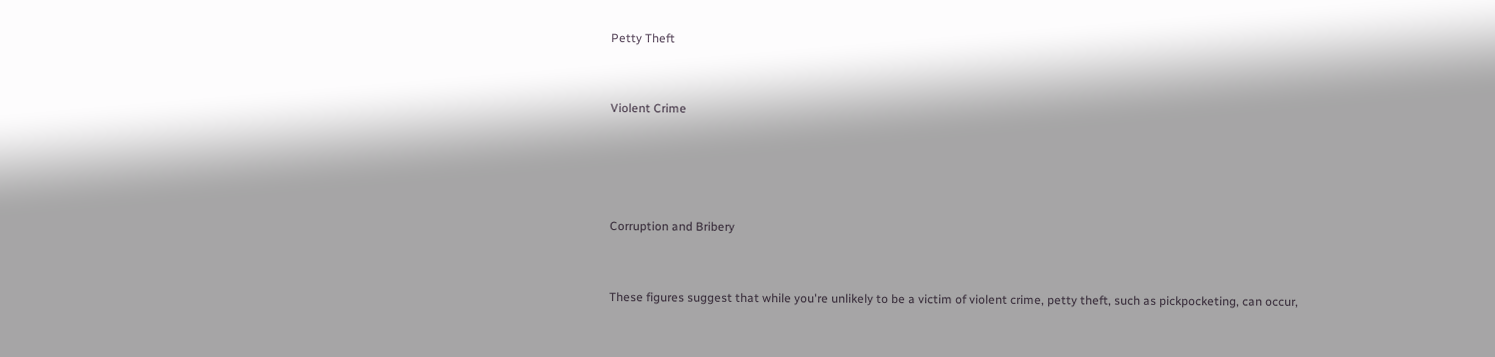Petty Theft


Violent Crime




Corruption and Bribery


These figures suggest that while you're unlikely to be a victim of violent crime, petty theft, such as pickpocketing, can occur,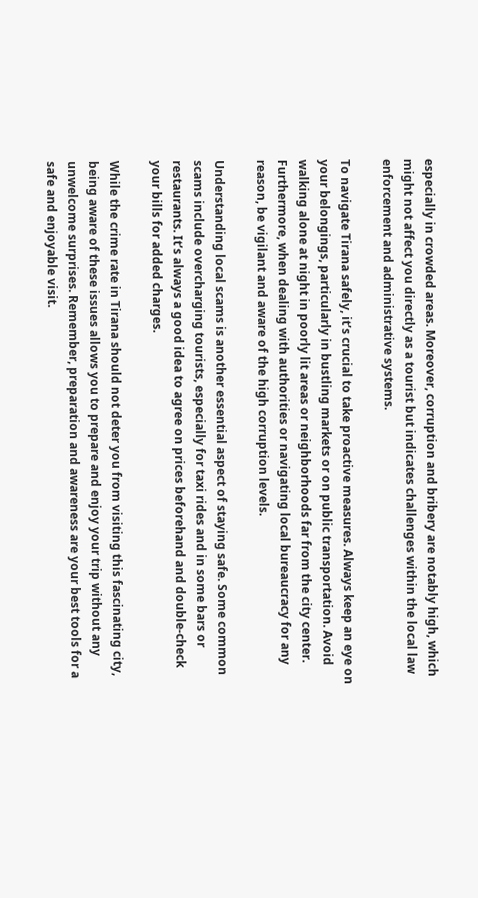especially in crowded areas. Moreover, corruption and bribery are notably high, which might not affect you directly as a tourist but indicates challenges within the local law enforcement and administrative systems.

To navigate Tirana safely, it’s crucial to take proactive measures. Always keep an eye on your belongings, particularly in bustling markets or on public transportation. Avoid walking alone at night in poorly lit areas or neighborhoods far from the city center. Furthermore, when dealing with authorities or navigating local bureaucracy for any reason, be vigilant and aware of the high corruption levels.

Understanding local scams is another essential aspect of staying safe. Some common scams include overcharging tourists, especially for taxi rides and in some bars or restaurants. It’s always a good idea to agree on prices beforehand and double-check your bills for added charges.

While the crime rate in Tirana should not deter you from visiting this fascinating city, being aware of these issues allows you to prepare and enjoy your trip without any unwelcome surprises. Remember, preparation and awareness are your best tools for a safe and enjoyable visit.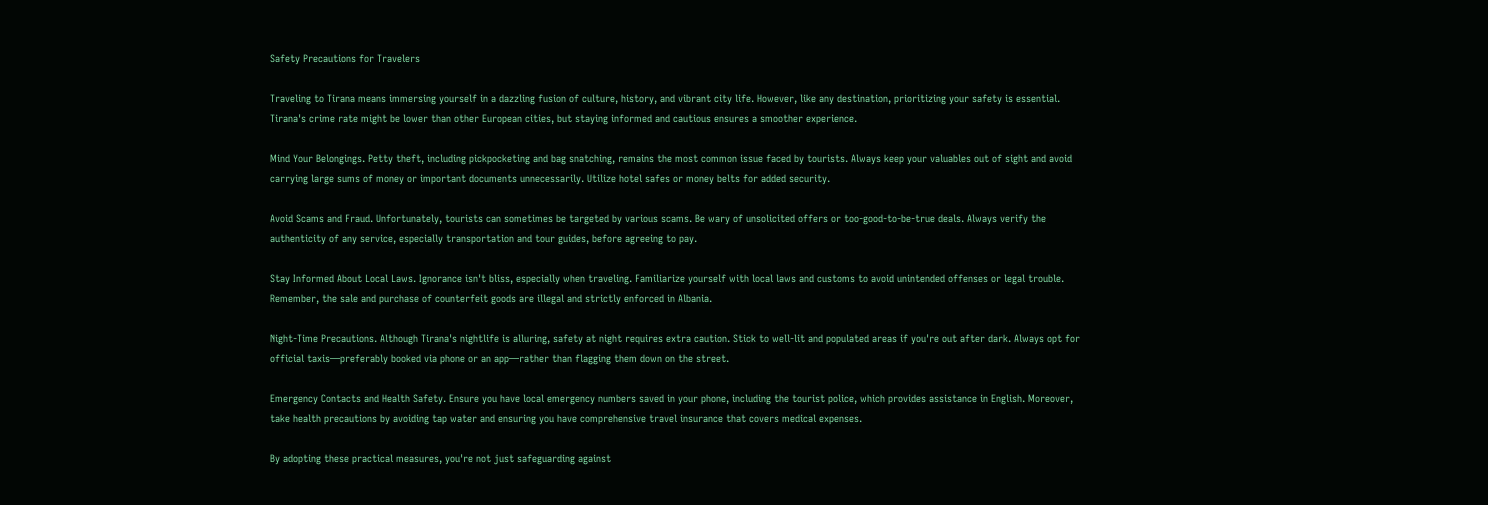Safety Precautions for Travelers

Traveling to Tirana means immersing yourself in a dazzling fusion of culture, history, and vibrant city life. However, like any destination, prioritizing your safety is essential. Tirana's crime rate might be lower than other European cities, but staying informed and cautious ensures a smoother experience.

Mind Your Belongings. Petty theft, including pickpocketing and bag snatching, remains the most common issue faced by tourists. Always keep your valuables out of sight and avoid carrying large sums of money or important documents unnecessarily. Utilize hotel safes or money belts for added security.

Avoid Scams and Fraud. Unfortunately, tourists can sometimes be targeted by various scams. Be wary of unsolicited offers or too-good-to-be-true deals. Always verify the authenticity of any service, especially transportation and tour guides, before agreeing to pay.

Stay Informed About Local Laws. Ignorance isn't bliss, especially when traveling. Familiarize yourself with local laws and customs to avoid unintended offenses or legal trouble. Remember, the sale and purchase of counterfeit goods are illegal and strictly enforced in Albania.

Night-Time Precautions. Although Tirana's nightlife is alluring, safety at night requires extra caution. Stick to well-lit and populated areas if you're out after dark. Always opt for official taxis—preferably booked via phone or an app—rather than flagging them down on the street.

Emergency Contacts and Health Safety. Ensure you have local emergency numbers saved in your phone, including the tourist police, which provides assistance in English. Moreover, take health precautions by avoiding tap water and ensuring you have comprehensive travel insurance that covers medical expenses.

By adopting these practical measures, you're not just safeguarding against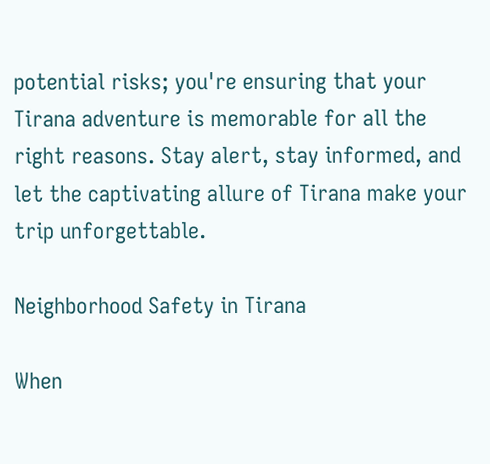potential risks; you're ensuring that your Tirana adventure is memorable for all the right reasons. Stay alert, stay informed, and let the captivating allure of Tirana make your trip unforgettable.

Neighborhood Safety in Tirana

When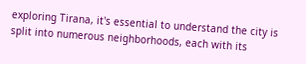exploring Tirana, it's essential to understand the city is split into numerous neighborhoods, each with its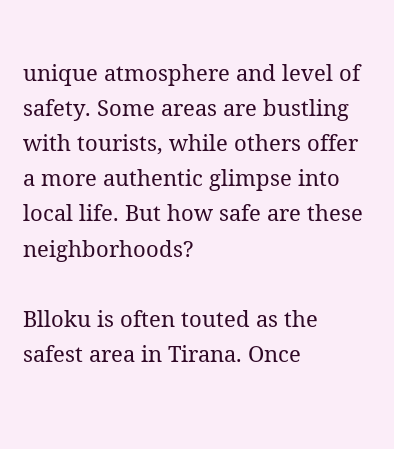unique atmosphere and level of safety. Some areas are bustling with tourists, while others offer a more authentic glimpse into local life. But how safe are these neighborhoods?

Blloku is often touted as the safest area in Tirana. Once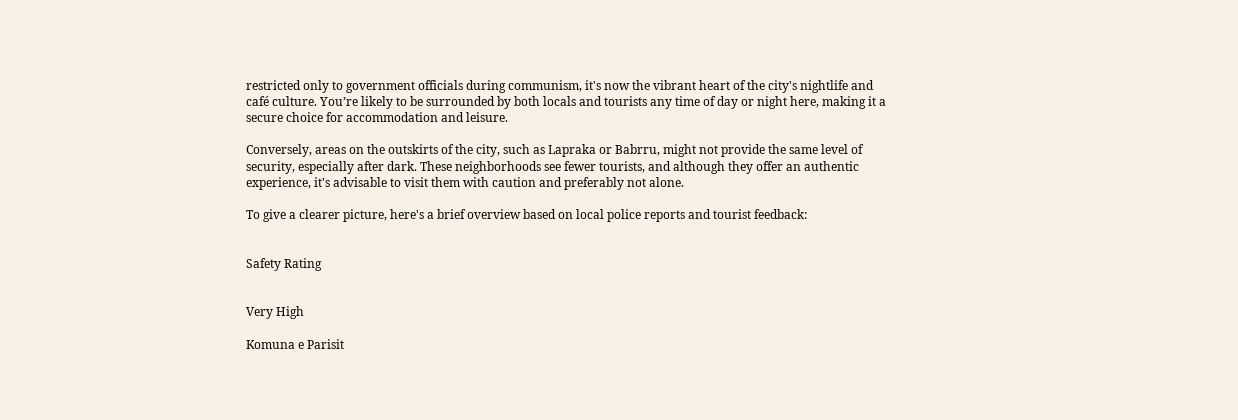restricted only to government officials during communism, it's now the vibrant heart of the city's nightlife and café culture. You’re likely to be surrounded by both locals and tourists any time of day or night here, making it a secure choice for accommodation and leisure.

Conversely, areas on the outskirts of the city, such as Lapraka or Babrru, might not provide the same level of security, especially after dark. These neighborhoods see fewer tourists, and although they offer an authentic experience, it's advisable to visit them with caution and preferably not alone.

To give a clearer picture, here's a brief overview based on local police reports and tourist feedback:


Safety Rating


Very High

Komuna e Parisit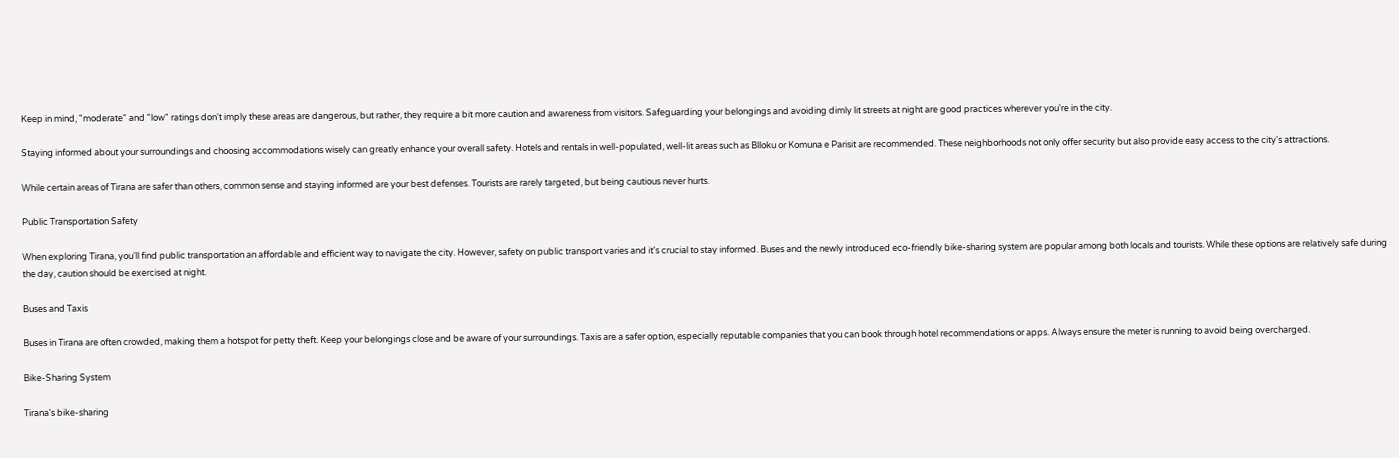Keep in mind, "moderate" and "low" ratings don't imply these areas are dangerous, but rather, they require a bit more caution and awareness from visitors. Safeguarding your belongings and avoiding dimly lit streets at night are good practices wherever you're in the city.

Staying informed about your surroundings and choosing accommodations wisely can greatly enhance your overall safety. Hotels and rentals in well-populated, well-lit areas such as Blloku or Komuna e Parisit are recommended. These neighborhoods not only offer security but also provide easy access to the city's attractions.

While certain areas of Tirana are safer than others, common sense and staying informed are your best defenses. Tourists are rarely targeted, but being cautious never hurts.

Public Transportation Safety

When exploring Tirana, you'll find public transportation an affordable and efficient way to navigate the city. However, safety on public transport varies and it's crucial to stay informed. Buses and the newly introduced eco-friendly bike-sharing system are popular among both locals and tourists. While these options are relatively safe during the day, caution should be exercised at night.

Buses and Taxis

Buses in Tirana are often crowded, making them a hotspot for petty theft. Keep your belongings close and be aware of your surroundings. Taxis are a safer option, especially reputable companies that you can book through hotel recommendations or apps. Always ensure the meter is running to avoid being overcharged.

Bike-Sharing System

Tirana's bike-sharing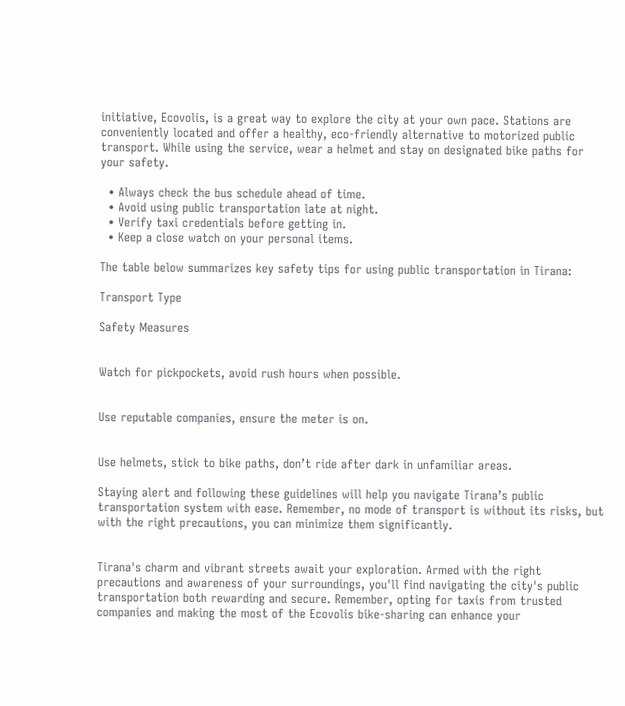initiative, Ecovolis, is a great way to explore the city at your own pace. Stations are conveniently located and offer a healthy, eco-friendly alternative to motorized public transport. While using the service, wear a helmet and stay on designated bike paths for your safety.

  • Always check the bus schedule ahead of time.
  • Avoid using public transportation late at night.
  • Verify taxi credentials before getting in.
  • Keep a close watch on your personal items.

The table below summarizes key safety tips for using public transportation in Tirana:

Transport Type

Safety Measures


Watch for pickpockets, avoid rush hours when possible.


Use reputable companies, ensure the meter is on.


Use helmets, stick to bike paths, don’t ride after dark in unfamiliar areas.

Staying alert and following these guidelines will help you navigate Tirana’s public transportation system with ease. Remember, no mode of transport is without its risks, but with the right precautions, you can minimize them significantly.


Tirana's charm and vibrant streets await your exploration. Armed with the right precautions and awareness of your surroundings, you'll find navigating the city's public transportation both rewarding and secure. Remember, opting for taxis from trusted companies and making the most of the Ecovolis bike-sharing can enhance your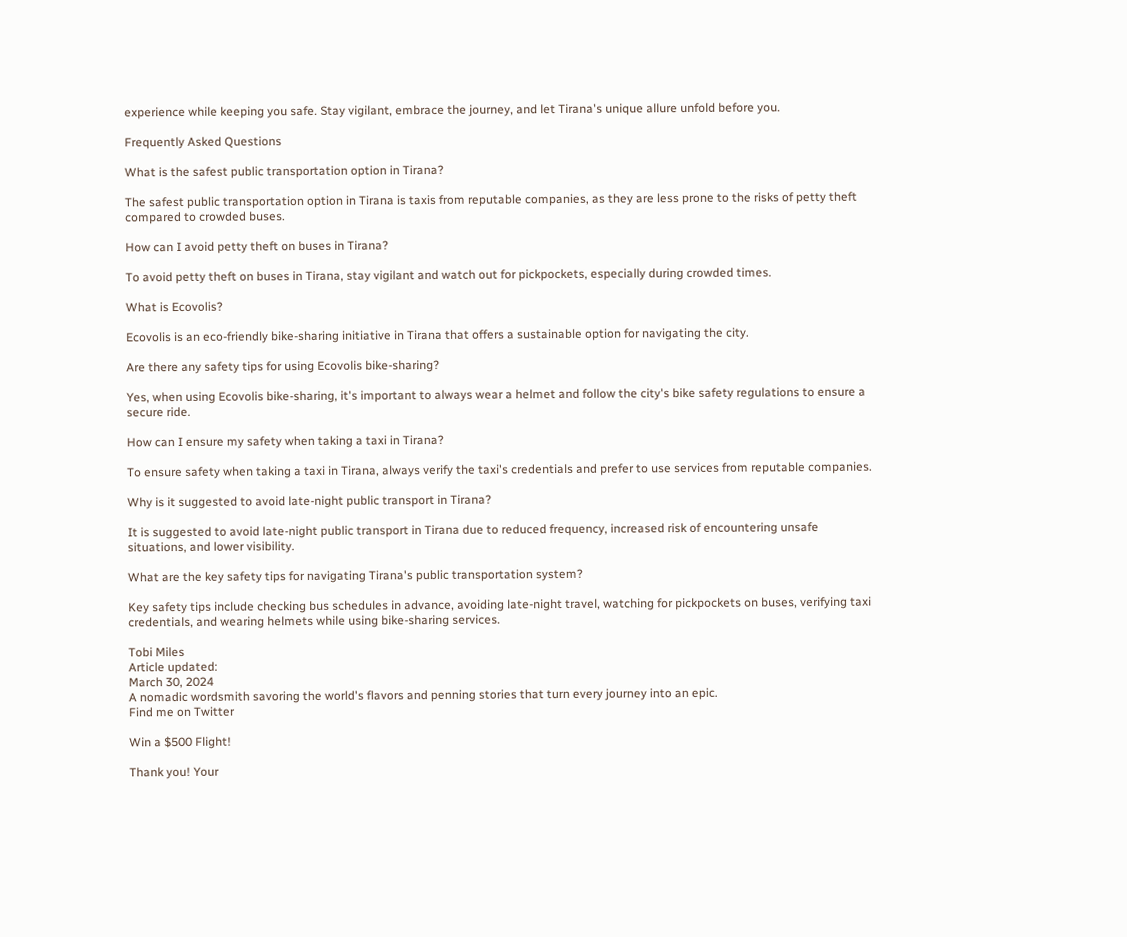experience while keeping you safe. Stay vigilant, embrace the journey, and let Tirana's unique allure unfold before you.

Frequently Asked Questions

What is the safest public transportation option in Tirana?

The safest public transportation option in Tirana is taxis from reputable companies, as they are less prone to the risks of petty theft compared to crowded buses.

How can I avoid petty theft on buses in Tirana?

To avoid petty theft on buses in Tirana, stay vigilant and watch out for pickpockets, especially during crowded times.

What is Ecovolis?

Ecovolis is an eco-friendly bike-sharing initiative in Tirana that offers a sustainable option for navigating the city.

Are there any safety tips for using Ecovolis bike-sharing?

Yes, when using Ecovolis bike-sharing, it's important to always wear a helmet and follow the city's bike safety regulations to ensure a secure ride.

How can I ensure my safety when taking a taxi in Tirana?

To ensure safety when taking a taxi in Tirana, always verify the taxi's credentials and prefer to use services from reputable companies.

Why is it suggested to avoid late-night public transport in Tirana?

It is suggested to avoid late-night public transport in Tirana due to reduced frequency, increased risk of encountering unsafe situations, and lower visibility.

What are the key safety tips for navigating Tirana's public transportation system?

Key safety tips include checking bus schedules in advance, avoiding late-night travel, watching for pickpockets on buses, verifying taxi credentials, and wearing helmets while using bike-sharing services.

Tobi Miles
Article updated:
March 30, 2024
A nomadic wordsmith savoring the world's flavors and penning stories that turn every journey into an epic.
Find me on Twitter

Win a $500 Flight!

Thank you! Your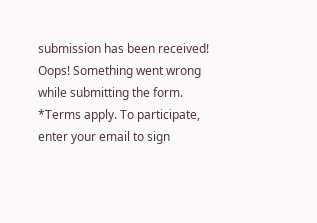submission has been received!
Oops! Something went wrong while submitting the form.
*Terms apply. To participate, enter your email to sign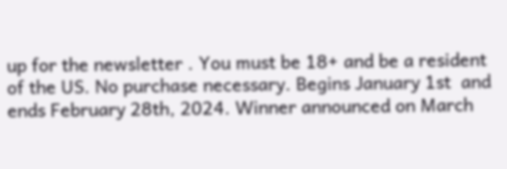up for the newsletter . You must be 18+ and be a resident of the US. No purchase necessary. Begins January 1st  and ends February 28th, 2024. Winner announced on March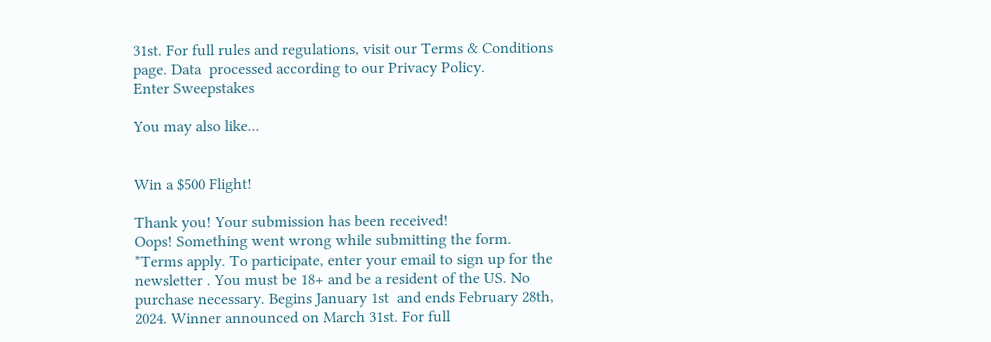31st. For full rules and regulations, visit our Terms & Conditions page. Data  processed according to our Privacy Policy.
Enter Sweepstakes

You may also like...


Win a $500 Flight!

Thank you! Your submission has been received!
Oops! Something went wrong while submitting the form.
*Terms apply. To participate, enter your email to sign up for the newsletter . You must be 18+ and be a resident of the US. No purchase necessary. Begins January 1st  and ends February 28th, 2024. Winner announced on March 31st. For full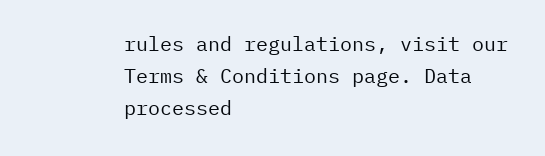rules and regulations, visit our Terms & Conditions page. Data  processed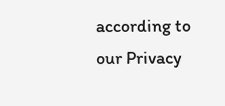according to our Privacy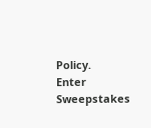Policy.
Enter Sweepstakes